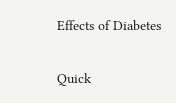Effects of Diabetes

Quick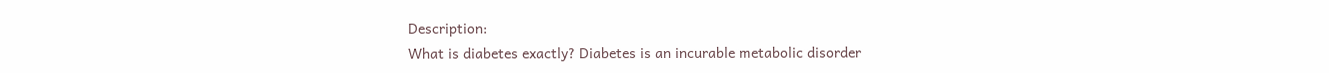Description:
What is diabetes exactly? Diabetes is an incurable metabolic disorder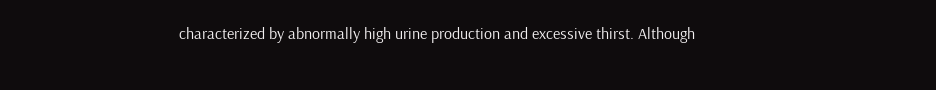characterized by abnormally high urine production and excessive thirst. Although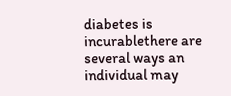diabetes is incurablethere are several ways an individual may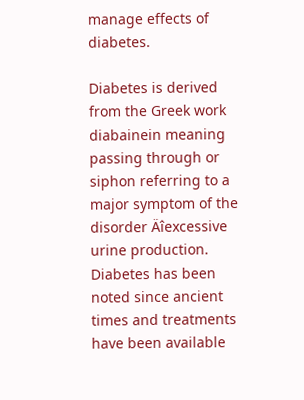manage effects of diabetes.

Diabetes is derived from the Greek work diabainein meaning passing through or siphon referring to a major symptom of the disorder Äîexcessive urine production. Diabetes has been noted since ancient times and treatments have been available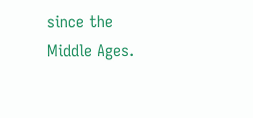since the Middle Ages.